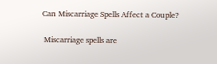Can Miscarriage Spells Affect a Couple?

 Miscarriage spells are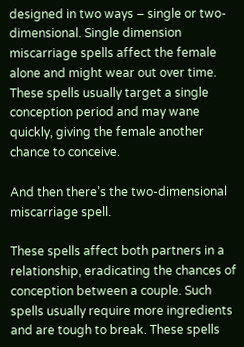designed in two ways – single or two-dimensional. Single dimension miscarriage spells affect the female alone and might wear out over time. These spells usually target a single conception period and may wane quickly, giving the female another chance to conceive.

And then there’s the two-dimensional miscarriage spell.

These spells affect both partners in a relationship, eradicating the chances of conception between a couple. Such spells usually require more ingredients and are tough to break. These spells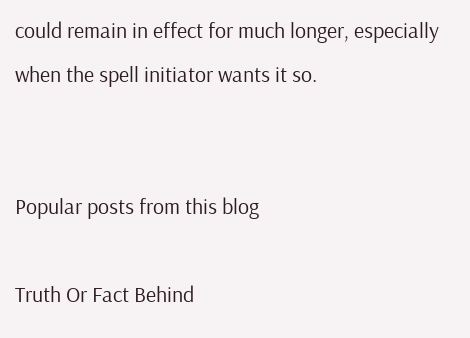could remain in effect for much longer, especially when the spell initiator wants it so.


Popular posts from this blog

Truth Or Fact Behind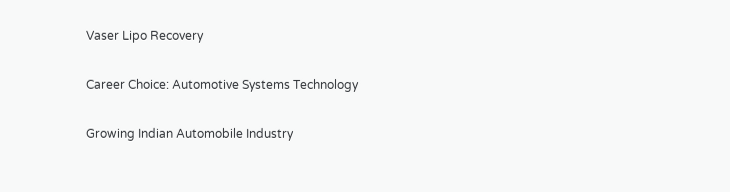Vaser Lipo Recovery

Career Choice: Automotive Systems Technology

Growing Indian Automobile Industry